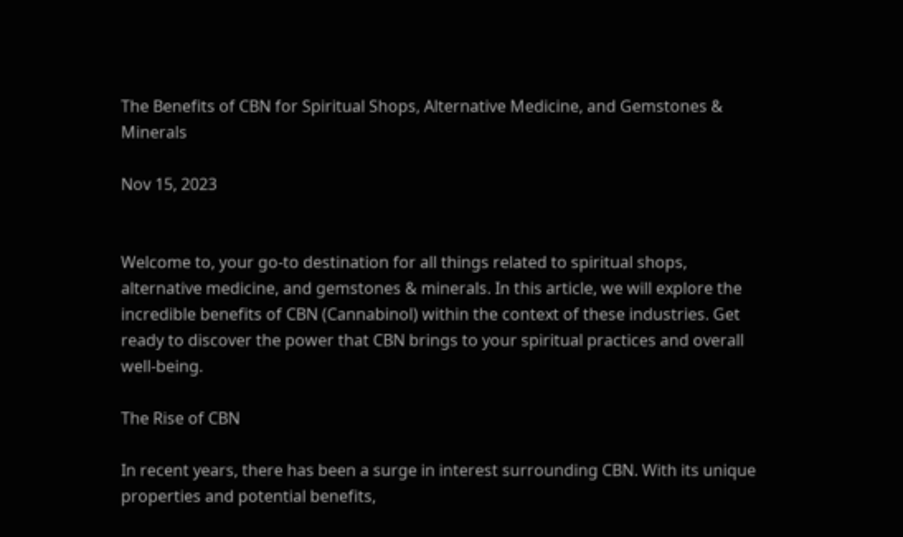The Benefits of CBN for Spiritual Shops, Alternative Medicine, and Gemstones & Minerals

Nov 15, 2023


Welcome to, your go-to destination for all things related to spiritual shops, alternative medicine, and gemstones & minerals. In this article, we will explore the incredible benefits of CBN (Cannabinol) within the context of these industries. Get ready to discover the power that CBN brings to your spiritual practices and overall well-being.

The Rise of CBN

In recent years, there has been a surge in interest surrounding CBN. With its unique properties and potential benefits,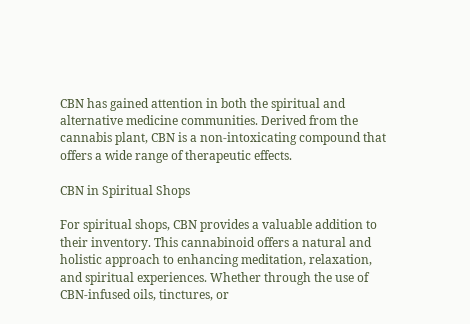CBN has gained attention in both the spiritual and alternative medicine communities. Derived from the cannabis plant, CBN is a non-intoxicating compound that offers a wide range of therapeutic effects.

CBN in Spiritual Shops

For spiritual shops, CBN provides a valuable addition to their inventory. This cannabinoid offers a natural and holistic approach to enhancing meditation, relaxation, and spiritual experiences. Whether through the use of CBN-infused oils, tinctures, or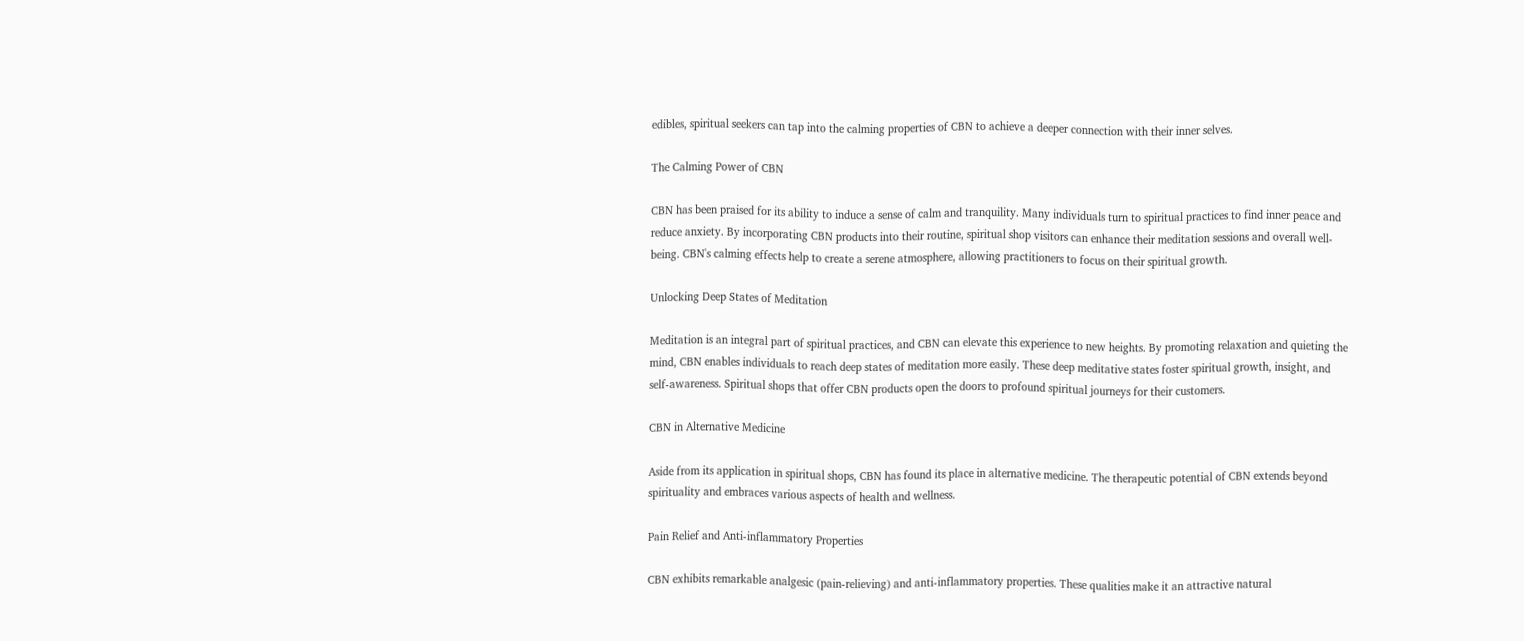edibles, spiritual seekers can tap into the calming properties of CBN to achieve a deeper connection with their inner selves.

The Calming Power of CBN

CBN has been praised for its ability to induce a sense of calm and tranquility. Many individuals turn to spiritual practices to find inner peace and reduce anxiety. By incorporating CBN products into their routine, spiritual shop visitors can enhance their meditation sessions and overall well-being. CBN's calming effects help to create a serene atmosphere, allowing practitioners to focus on their spiritual growth.

Unlocking Deep States of Meditation

Meditation is an integral part of spiritual practices, and CBN can elevate this experience to new heights. By promoting relaxation and quieting the mind, CBN enables individuals to reach deep states of meditation more easily. These deep meditative states foster spiritual growth, insight, and self-awareness. Spiritual shops that offer CBN products open the doors to profound spiritual journeys for their customers.

CBN in Alternative Medicine

Aside from its application in spiritual shops, CBN has found its place in alternative medicine. The therapeutic potential of CBN extends beyond spirituality and embraces various aspects of health and wellness.

Pain Relief and Anti-inflammatory Properties

CBN exhibits remarkable analgesic (pain-relieving) and anti-inflammatory properties. These qualities make it an attractive natural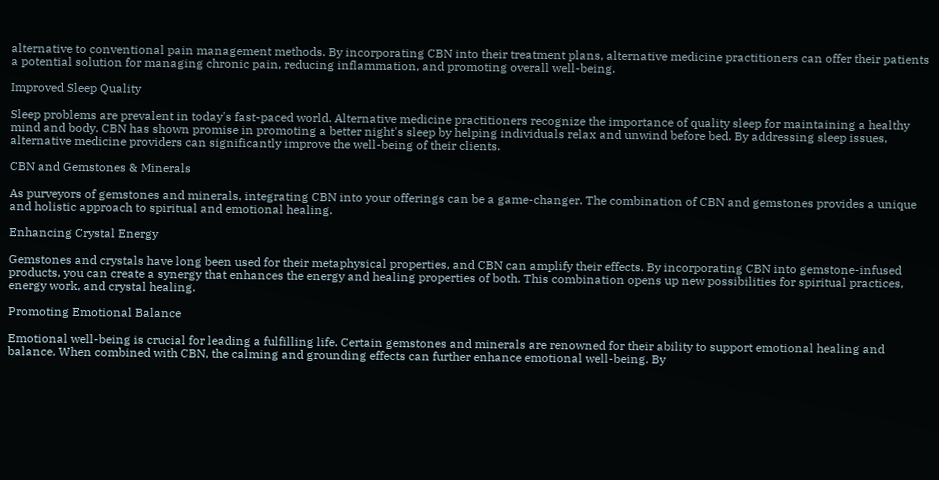alternative to conventional pain management methods. By incorporating CBN into their treatment plans, alternative medicine practitioners can offer their patients a potential solution for managing chronic pain, reducing inflammation, and promoting overall well-being.

Improved Sleep Quality

Sleep problems are prevalent in today's fast-paced world. Alternative medicine practitioners recognize the importance of quality sleep for maintaining a healthy mind and body. CBN has shown promise in promoting a better night's sleep by helping individuals relax and unwind before bed. By addressing sleep issues, alternative medicine providers can significantly improve the well-being of their clients.

CBN and Gemstones & Minerals

As purveyors of gemstones and minerals, integrating CBN into your offerings can be a game-changer. The combination of CBN and gemstones provides a unique and holistic approach to spiritual and emotional healing.

Enhancing Crystal Energy

Gemstones and crystals have long been used for their metaphysical properties, and CBN can amplify their effects. By incorporating CBN into gemstone-infused products, you can create a synergy that enhances the energy and healing properties of both. This combination opens up new possibilities for spiritual practices, energy work, and crystal healing.

Promoting Emotional Balance

Emotional well-being is crucial for leading a fulfilling life. Certain gemstones and minerals are renowned for their ability to support emotional healing and balance. When combined with CBN, the calming and grounding effects can further enhance emotional well-being. By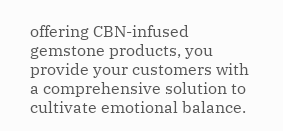offering CBN-infused gemstone products, you provide your customers with a comprehensive solution to cultivate emotional balance.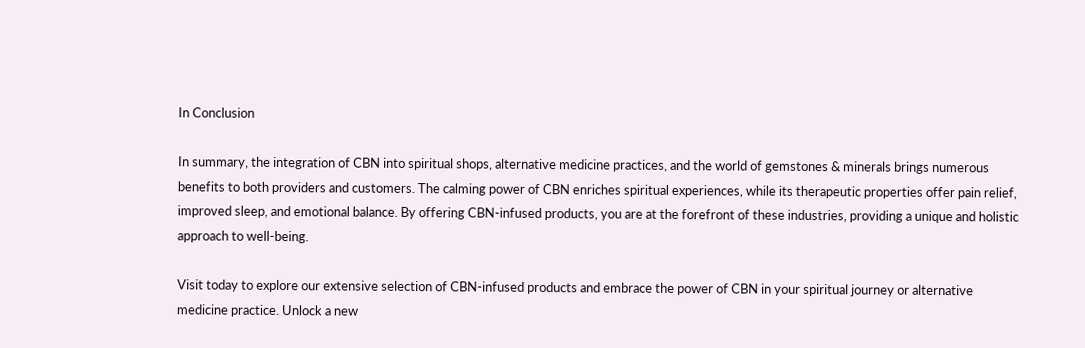In Conclusion

In summary, the integration of CBN into spiritual shops, alternative medicine practices, and the world of gemstones & minerals brings numerous benefits to both providers and customers. The calming power of CBN enriches spiritual experiences, while its therapeutic properties offer pain relief, improved sleep, and emotional balance. By offering CBN-infused products, you are at the forefront of these industries, providing a unique and holistic approach to well-being.

Visit today to explore our extensive selection of CBN-infused products and embrace the power of CBN in your spiritual journey or alternative medicine practice. Unlock a new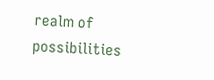realm of possibilities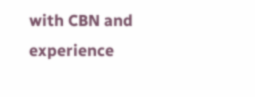with CBN and experience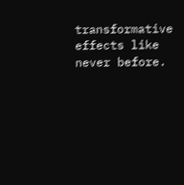transformative effects like never before.